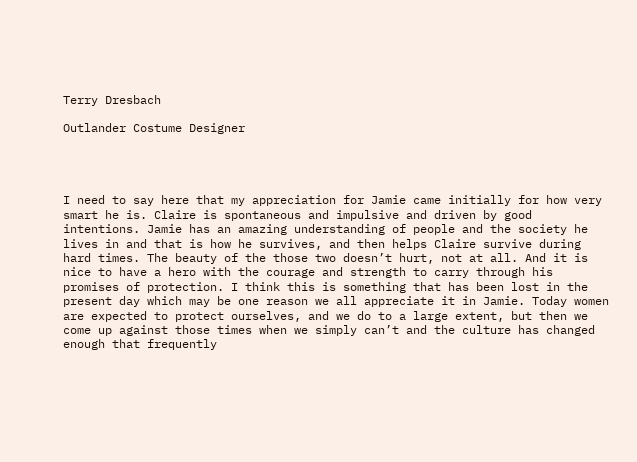Terry Dresbach

Outlander Costume Designer




I need to say here that my appreciation for Jamie came initially for how very smart he is. Claire is spontaneous and impulsive and driven by good intentions. Jamie has an amazing understanding of people and the society he lives in and that is how he survives, and then helps Claire survive during hard times. The beauty of the those two doesn’t hurt, not at all. And it is nice to have a hero with the courage and strength to carry through his promises of protection. I think this is something that has been lost in the present day which may be one reason we all appreciate it in Jamie. Today women are expected to protect ourselves, and we do to a large extent, but then we come up against those times when we simply can’t and the culture has changed enough that frequently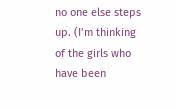no one else steps up. (I’m thinking of the girls who have been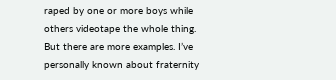raped by one or more boys while others videotape the whole thing. But there are more examples. I’ve personally known about fraternity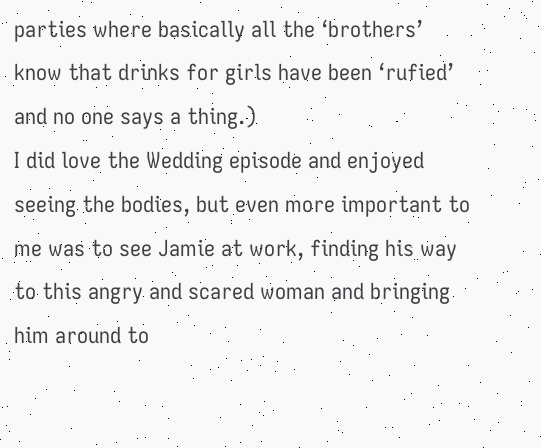parties where basically all the ‘brothers’ know that drinks for girls have been ‘rufied’ and no one says a thing.)
I did love the Wedding episode and enjoyed seeing the bodies, but even more important to me was to see Jamie at work, finding his way to this angry and scared woman and bringing him around to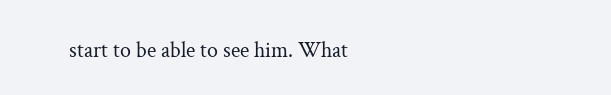start to be able to see him. What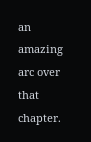an amazing arc over that chapter.